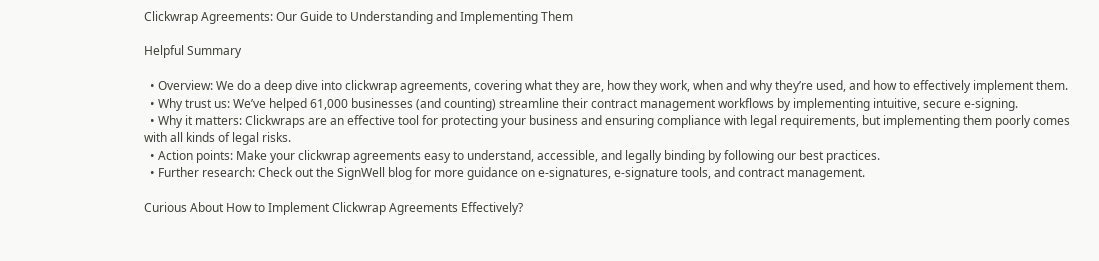Clickwrap Agreements: Our Guide to Understanding and Implementing Them

Helpful Summary

  • Overview: We do a deep dive into clickwrap agreements, covering what they are, how they work, when and why they’re used, and how to effectively implement them.
  • Why trust us: We’ve helped 61,000 businesses (and counting) streamline their contract management workflows by implementing intuitive, secure e-signing.
  • Why it matters: Clickwraps are an effective tool for protecting your business and ensuring compliance with legal requirements, but implementing them poorly comes with all kinds of legal risks.
  • Action points: Make your clickwrap agreements easy to understand, accessible, and legally binding by following our best practices.
  • Further research: Check out the SignWell blog for more guidance on e-signatures, e-signature tools, and contract management.

Curious About How to Implement Clickwrap Agreements Effectively?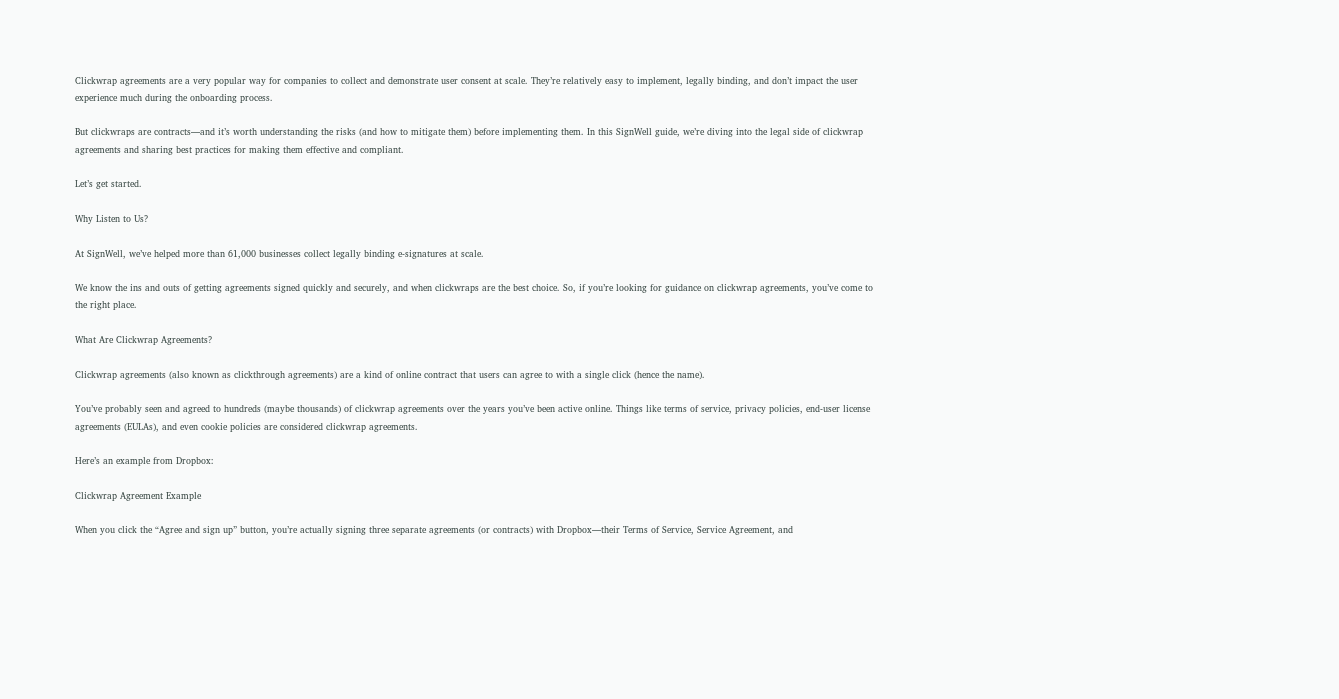Clickwrap agreements are a very popular way for companies to collect and demonstrate user consent at scale. They’re relatively easy to implement, legally binding, and don’t impact the user experience much during the onboarding process.

But clickwraps are contracts—and it’s worth understanding the risks (and how to mitigate them) before implementing them. In this SignWell guide, we’re diving into the legal side of clickwrap agreements and sharing best practices for making them effective and compliant.

Let’s get started.

Why Listen to Us?

At SignWell, we’ve helped more than 61,000 businesses collect legally binding e-signatures at scale.

We know the ins and outs of getting agreements signed quickly and securely, and when clickwraps are the best choice. So, if you’re looking for guidance on clickwrap agreements, you’ve come to the right place.

What Are Clickwrap Agreements?

Clickwrap agreements (also known as clickthrough agreements) are a kind of online contract that users can agree to with a single click (hence the name).

You’ve probably seen and agreed to hundreds (maybe thousands) of clickwrap agreements over the years you’ve been active online. Things like terms of service, privacy policies, end-user license agreements (EULAs), and even cookie policies are considered clickwrap agreements.

Here’s an example from Dropbox:

Clickwrap Agreement Example

When you click the “Agree and sign up” button, you’re actually signing three separate agreements (or contracts) with Dropbox—their Terms of Service, Service Agreement, and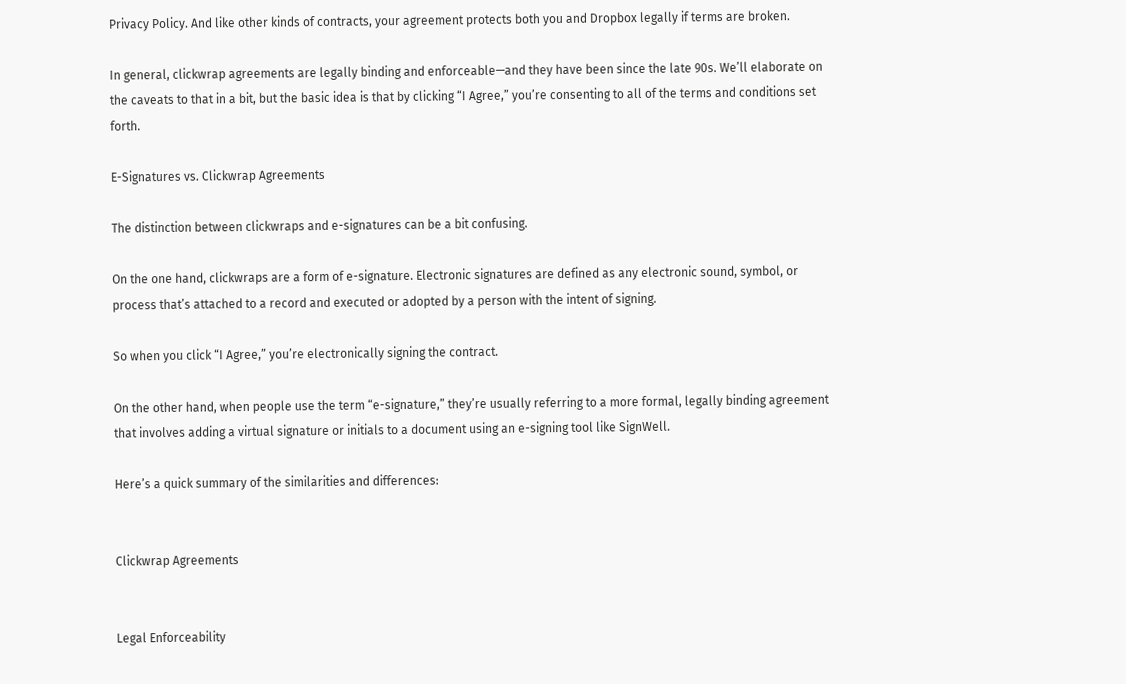Privacy Policy. And like other kinds of contracts, your agreement protects both you and Dropbox legally if terms are broken.

In general, clickwrap agreements are legally binding and enforceable—and they have been since the late 90s. We’ll elaborate on the caveats to that in a bit, but the basic idea is that by clicking “I Agree,” you’re consenting to all of the terms and conditions set forth.

E-Signatures vs. Clickwrap Agreements

The distinction between clickwraps and e-signatures can be a bit confusing.

On the one hand, clickwraps are a form of e-signature. Electronic signatures are defined as any electronic sound, symbol, or process that’s attached to a record and executed or adopted by a person with the intent of signing.

So when you click “I Agree,” you’re electronically signing the contract.

On the other hand, when people use the term “e-signature,” they’re usually referring to a more formal, legally binding agreement that involves adding a virtual signature or initials to a document using an e-signing tool like SignWell.

Here’s a quick summary of the similarities and differences:


Clickwrap Agreements


Legal Enforceability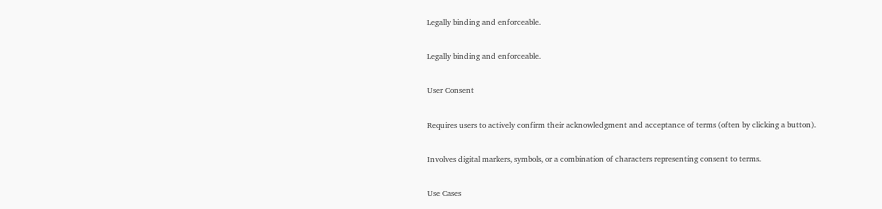Legally binding and enforceable.

Legally binding and enforceable.

User Consent

Requires users to actively confirm their acknowledgment and acceptance of terms (often by clicking a button).

Involves digital markers, symbols, or a combination of characters representing consent to terms.

Use Cases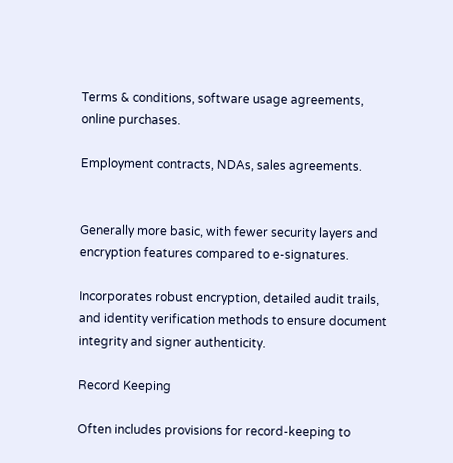Terms & conditions, software usage agreements, online purchases.

Employment contracts, NDAs, sales agreements.


Generally more basic, with fewer security layers and encryption features compared to e-signatures.

Incorporates robust encryption, detailed audit trails, and identity verification methods to ensure document integrity and signer authenticity.

Record Keeping

Often includes provisions for record-keeping to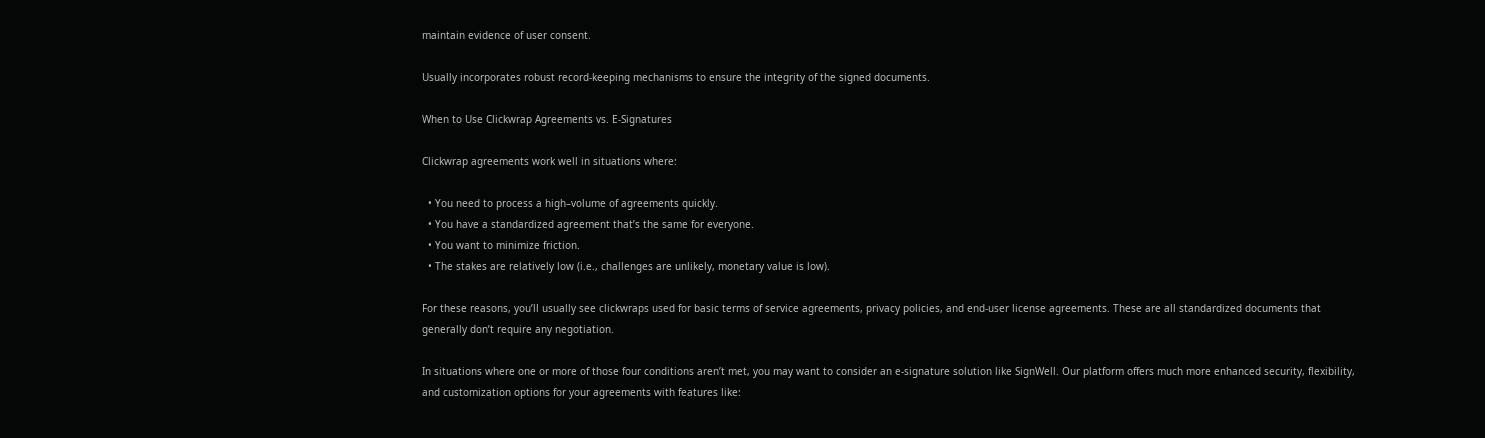maintain evidence of user consent.

Usually incorporates robust record-keeping mechanisms to ensure the integrity of the signed documents.

When to Use Clickwrap Agreements vs. E-Signatures

Clickwrap agreements work well in situations where:

  • You need to process a high–volume of agreements quickly.
  • You have a standardized agreement that’s the same for everyone.
  • You want to minimize friction.
  • The stakes are relatively low (i.e., challenges are unlikely, monetary value is low).

For these reasons, you’ll usually see clickwraps used for basic terms of service agreements, privacy policies, and end-user license agreements. These are all standardized documents that generally don’t require any negotiation.

In situations where one or more of those four conditions aren’t met, you may want to consider an e-signature solution like SignWell. Our platform offers much more enhanced security, flexibility, and customization options for your agreements with features like: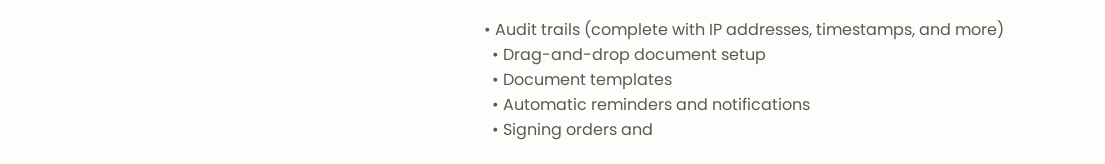• Audit trails (complete with IP addresses, timestamps, and more)
  • Drag-and-drop document setup
  • Document templates
  • Automatic reminders and notifications
  • Signing orders and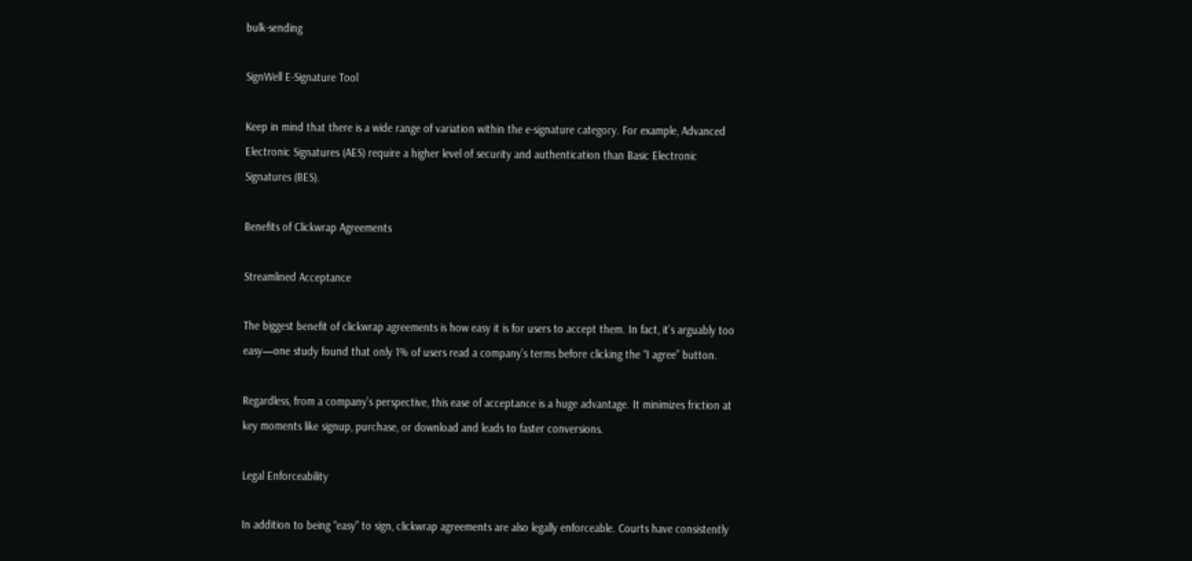bulk-sending

SignWell E-Signature Tool

Keep in mind that there is a wide range of variation within the e-signature category. For example, Advanced Electronic Signatures (AES) require a higher level of security and authentication than Basic Electronic Signatures (BES).

Benefits of Clickwrap Agreements

Streamlined Acceptance

The biggest benefit of clickwrap agreements is how easy it is for users to accept them. In fact, it’s arguably too easy—one study found that only 1% of users read a company’s terms before clicking the “I agree” button.

Regardless, from a company’s perspective, this ease of acceptance is a huge advantage. It minimizes friction at key moments like signup, purchase, or download and leads to faster conversions.

Legal Enforceability

In addition to being “easy” to sign, clickwrap agreements are also legally enforceable. Courts have consistently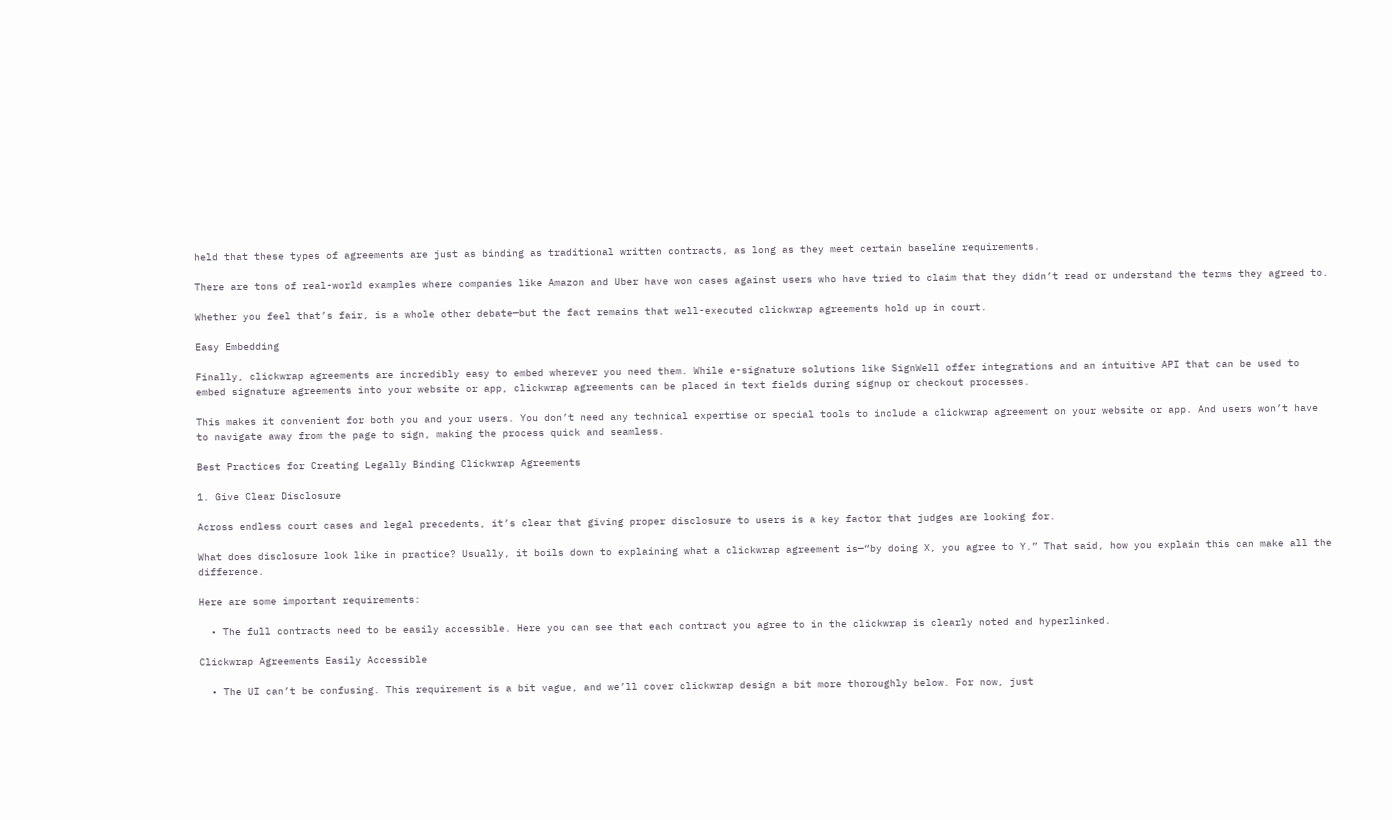held that these types of agreements are just as binding as traditional written contracts, as long as they meet certain baseline requirements.

There are tons of real-world examples where companies like Amazon and Uber have won cases against users who have tried to claim that they didn’t read or understand the terms they agreed to.

Whether you feel that’s fair, is a whole other debate—but the fact remains that well-executed clickwrap agreements hold up in court.

Easy Embedding

Finally, clickwrap agreements are incredibly easy to embed wherever you need them. While e-signature solutions like SignWell offer integrations and an intuitive API that can be used to embed signature agreements into your website or app, clickwrap agreements can be placed in text fields during signup or checkout processes.

This makes it convenient for both you and your users. You don’t need any technical expertise or special tools to include a clickwrap agreement on your website or app. And users won’t have to navigate away from the page to sign, making the process quick and seamless.

Best Practices for Creating Legally Binding Clickwrap Agreements

1. Give Clear Disclosure

Across endless court cases and legal precedents, it’s clear that giving proper disclosure to users is a key factor that judges are looking for.

What does disclosure look like in practice? Usually, it boils down to explaining what a clickwrap agreement is—“by doing X, you agree to Y.” That said, how you explain this can make all the difference.

Here are some important requirements:

  • The full contracts need to be easily accessible. Here you can see that each contract you agree to in the clickwrap is clearly noted and hyperlinked.

Clickwrap Agreements Easily Accessible

  • The UI can’t be confusing. This requirement is a bit vague, and we’ll cover clickwrap design a bit more thoroughly below. For now, just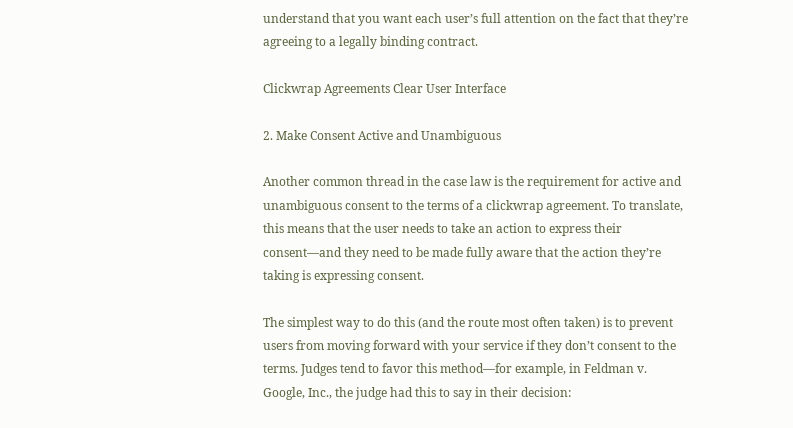understand that you want each user’s full attention on the fact that they’re agreeing to a legally binding contract.

Clickwrap Agreements Clear User Interface

2. Make Consent Active and Unambiguous

Another common thread in the case law is the requirement for active and unambiguous consent to the terms of a clickwrap agreement. To translate, this means that the user needs to take an action to express their consent—and they need to be made fully aware that the action they’re taking is expressing consent.

The simplest way to do this (and the route most often taken) is to prevent users from moving forward with your service if they don’t consent to the terms. Judges tend to favor this method—for example, in Feldman v. Google, Inc., the judge had this to say in their decision: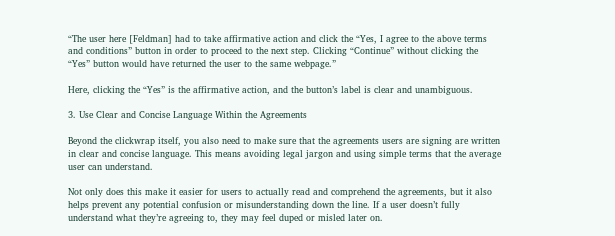“The user here [Feldman] had to take affirmative action and click the “Yes, I agree to the above terms and conditions” button in order to proceed to the next step. Clicking “Continue” without clicking the “Yes” button would have returned the user to the same webpage.”

Here, clicking the “Yes” is the affirmative action, and the button’s label is clear and unambiguous.

3. Use Clear and Concise Language Within the Agreements

Beyond the clickwrap itself, you also need to make sure that the agreements users are signing are written in clear and concise language. This means avoiding legal jargon and using simple terms that the average user can understand.

Not only does this make it easier for users to actually read and comprehend the agreements, but it also helps prevent any potential confusion or misunderstanding down the line. If a user doesn’t fully understand what they’re agreeing to, they may feel duped or misled later on.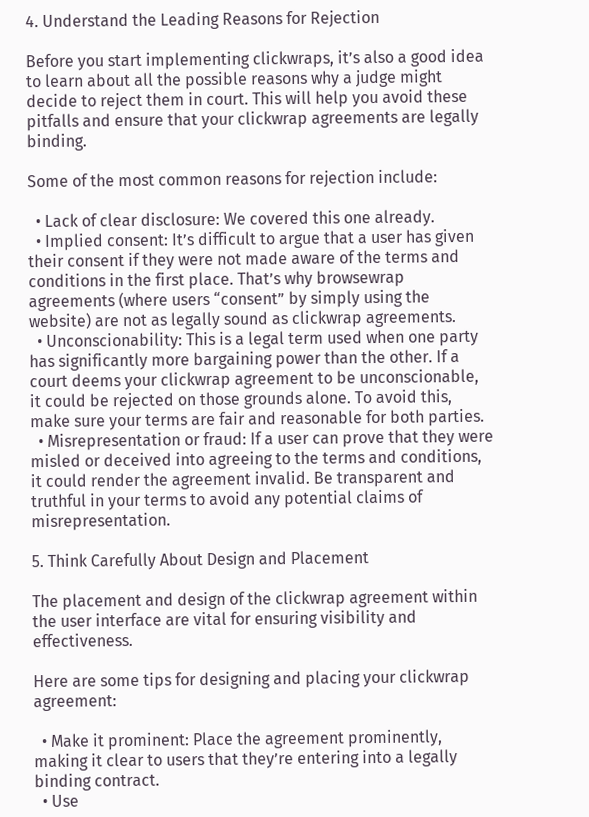4. Understand the Leading Reasons for Rejection

Before you start implementing clickwraps, it’s also a good idea to learn about all the possible reasons why a judge might decide to reject them in court. This will help you avoid these pitfalls and ensure that your clickwrap agreements are legally binding.

Some of the most common reasons for rejection include:

  • Lack of clear disclosure: We covered this one already.
  • Implied consent: It’s difficult to argue that a user has given their consent if they were not made aware of the terms and conditions in the first place. That’s why browsewrap agreements (where users “consent” by simply using the website) are not as legally sound as clickwrap agreements.
  • Unconscionability: This is a legal term used when one party has significantly more bargaining power than the other. If a court deems your clickwrap agreement to be unconscionable, it could be rejected on those grounds alone. To avoid this, make sure your terms are fair and reasonable for both parties.
  • Misrepresentation or fraud: If a user can prove that they were misled or deceived into agreeing to the terms and conditions, it could render the agreement invalid. Be transparent and truthful in your terms to avoid any potential claims of misrepresentation.

5. Think Carefully About Design and Placement

The placement and design of the clickwrap agreement within the user interface are vital for ensuring visibility and effectiveness.

Here are some tips for designing and placing your clickwrap agreement:

  • Make it prominent: Place the agreement prominently, making it clear to users that they’re entering into a legally binding contract.
  • Use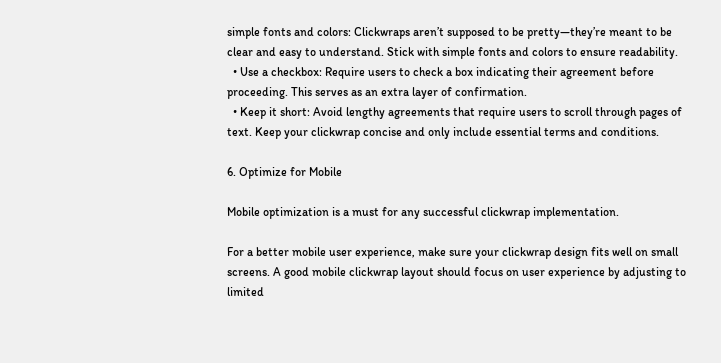simple fonts and colors: Clickwraps aren’t supposed to be pretty—they’re meant to be clear and easy to understand. Stick with simple fonts and colors to ensure readability.
  • Use a checkbox: Require users to check a box indicating their agreement before proceeding. This serves as an extra layer of confirmation.
  • Keep it short: Avoid lengthy agreements that require users to scroll through pages of text. Keep your clickwrap concise and only include essential terms and conditions.

6. Optimize for Mobile

Mobile optimization is a must for any successful clickwrap implementation.

For a better mobile user experience, make sure your clickwrap design fits well on small screens. A good mobile clickwrap layout should focus on user experience by adjusting to limited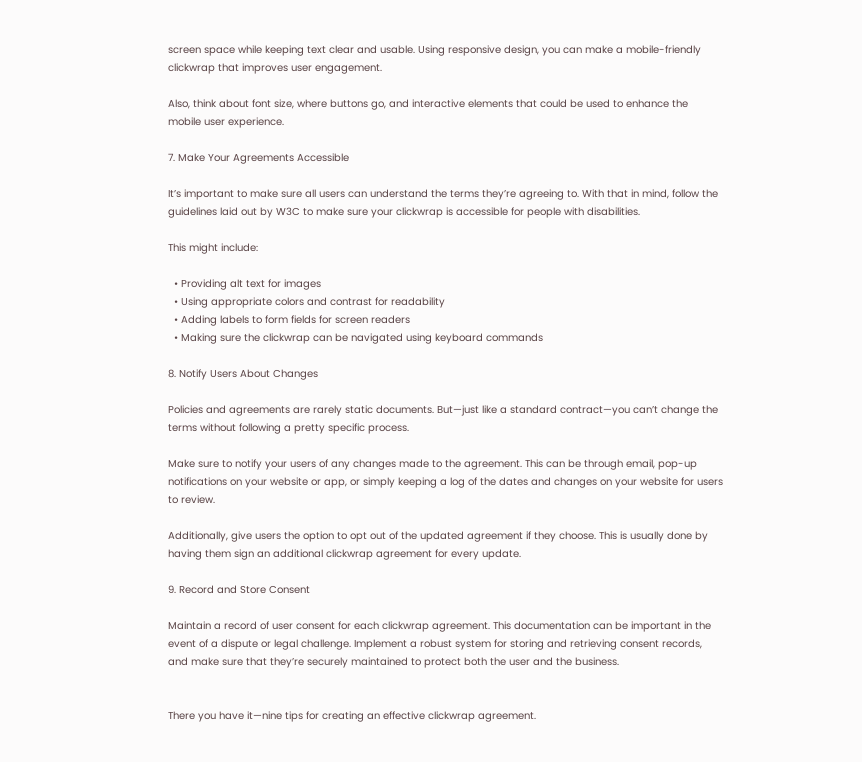screen space while keeping text clear and usable. Using responsive design, you can make a mobile-friendly clickwrap that improves user engagement.

Also, think about font size, where buttons go, and interactive elements that could be used to enhance the mobile user experience.

7. Make Your Agreements Accessible

It’s important to make sure all users can understand the terms they’re agreeing to. With that in mind, follow the guidelines laid out by W3C to make sure your clickwrap is accessible for people with disabilities.

This might include:

  • Providing alt text for images
  • Using appropriate colors and contrast for readability
  • Adding labels to form fields for screen readers
  • Making sure the clickwrap can be navigated using keyboard commands

8. Notify Users About Changes

Policies and agreements are rarely static documents. But—just like a standard contract—you can’t change the terms without following a pretty specific process.

Make sure to notify your users of any changes made to the agreement. This can be through email, pop-up notifications on your website or app, or simply keeping a log of the dates and changes on your website for users to review.

Additionally, give users the option to opt out of the updated agreement if they choose. This is usually done by having them sign an additional clickwrap agreement for every update.

9. Record and Store Consent

Maintain a record of user consent for each clickwrap agreement. This documentation can be important in the event of a dispute or legal challenge. Implement a robust system for storing and retrieving consent records, and make sure that they’re securely maintained to protect both the user and the business.


There you have it—nine tips for creating an effective clickwrap agreement.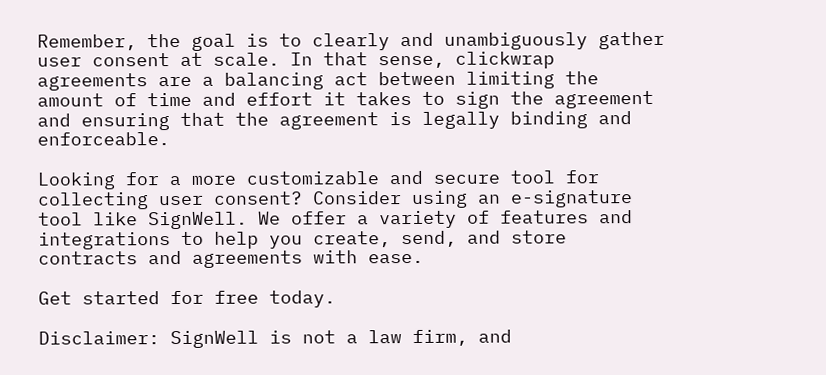Remember, the goal is to clearly and unambiguously gather user consent at scale. In that sense, clickwrap agreements are a balancing act between limiting the amount of time and effort it takes to sign the agreement and ensuring that the agreement is legally binding and enforceable.

Looking for a more customizable and secure tool for collecting user consent? Consider using an e-signature tool like SignWell. We offer a variety of features and integrations to help you create, send, and store contracts and agreements with ease.

Get started for free today.

Disclaimer: SignWell is not a law firm, and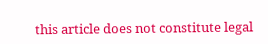this article does not constitute legal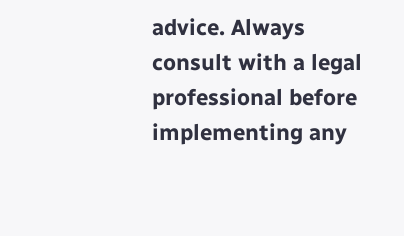advice. Always consult with a legal professional before implementing any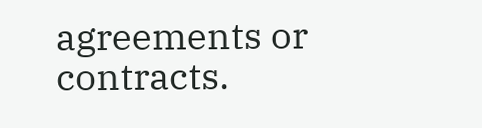agreements or contracts.